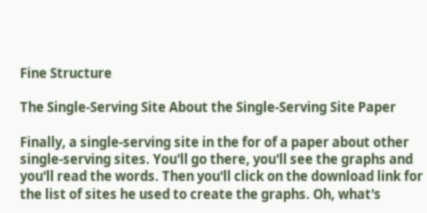Fine Structure

The Single-Serving Site About the Single-Serving Site Paper

Finally, a single-serving site in the for of a paper about other single-serving sites. You'll go there, you'll see the graphs and you'll read the words. Then you'll click on the download link for the list of sites he used to create the graphs. Oh, what's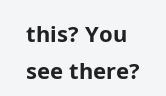this? You see there?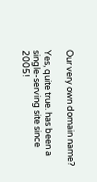Our very own domain name?

Yes, quite true. has been a single-serving site since 2005!